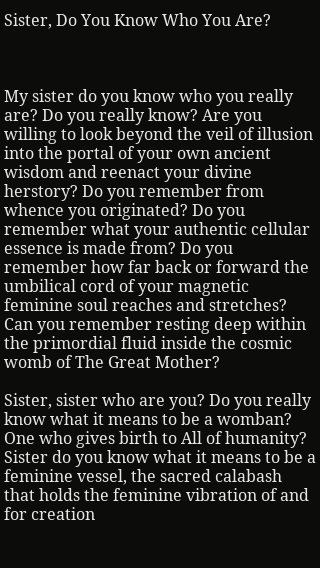Sister, Do You Know Who You Are?



My sister do you know who you really are? Do you really know? Are you willing to look beyond the veil of illusion into the portal of your own ancient wisdom and reenact your divine herstory? Do you remember from whence you originated? Do you remember what your authentic cellular essence is made from? Do you remember how far back or forward the umbilical cord of your magnetic feminine soul reaches and stretches? Can you remember resting deep within the primordial fluid inside the cosmic womb of The Great Mother?

Sister, sister who are you? Do you really know what it means to be a womban? One who gives birth to All of humanity? Sister do you know what it means to be a feminine vessel, the sacred calabash that holds the feminine vibration of and for creation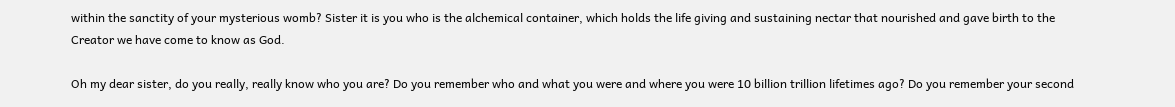within the sanctity of your mysterious womb? Sister it is you who is the alchemical container, which holds the life giving and sustaining nectar that nourished and gave birth to the Creator we have come to know as God.

Oh my dear sister, do you really, really know who you are? Do you remember who and what you were and where you were 10 billion trillion lifetimes ago? Do you remember your second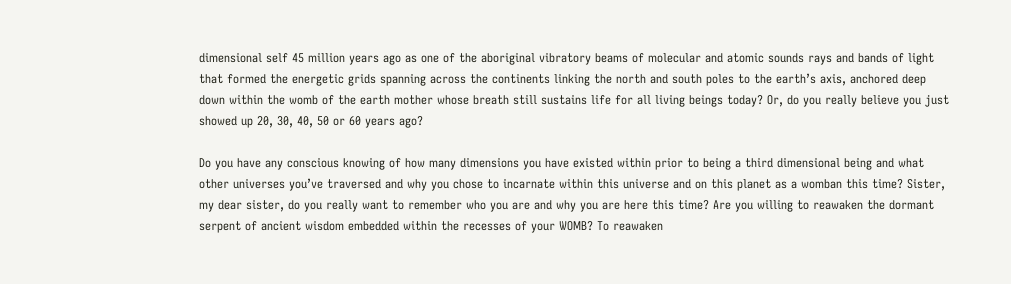dimensional self 45 million years ago as one of the aboriginal vibratory beams of molecular and atomic sounds rays and bands of light that formed the energetic grids spanning across the continents linking the north and south poles to the earth’s axis, anchored deep down within the womb of the earth mother whose breath still sustains life for all living beings today? Or, do you really believe you just showed up 20, 30, 40, 50 or 60 years ago?

Do you have any conscious knowing of how many dimensions you have existed within prior to being a third dimensional being and what other universes you’ve traversed and why you chose to incarnate within this universe and on this planet as a womban this time? Sister, my dear sister, do you really want to remember who you are and why you are here this time? Are you willing to reawaken the dormant serpent of ancient wisdom embedded within the recesses of your WOMB? To reawaken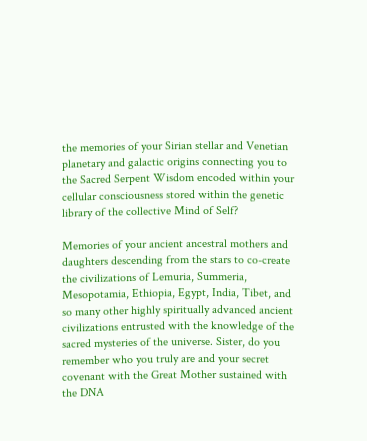the memories of your Sirian stellar and Venetian planetary and galactic origins connecting you to the Sacred Serpent Wisdom encoded within your cellular consciousness stored within the genetic library of the collective Mind of Self?

Memories of your ancient ancestral mothers and daughters descending from the stars to co-create the civilizations of Lemuria, Summeria, Mesopotamia, Ethiopia, Egypt, India, Tibet, and so many other highly spiritually advanced ancient civilizations entrusted with the knowledge of the sacred mysteries of the universe. Sister, do you remember who you truly are and your secret covenant with the Great Mother sustained with the DNA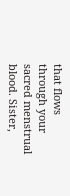that flows through your sacred menstrual blood. Sister,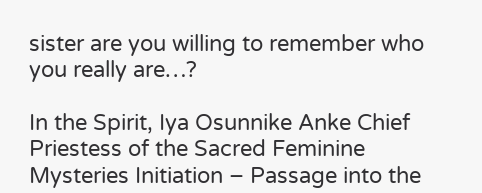sister are you willing to remember who you really are…?

In the Spirit, Iya Osunnike Anke Chief Priestess of the Sacred Feminine Mysteries Initiation – Passage into the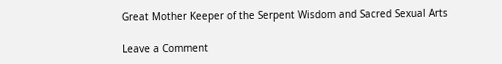Great Mother Keeper of the Serpent Wisdom and Sacred Sexual Arts

Leave a Comment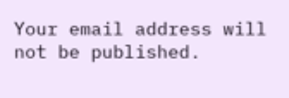Your email address will not be published.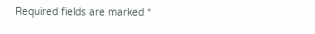Required fields are marked *